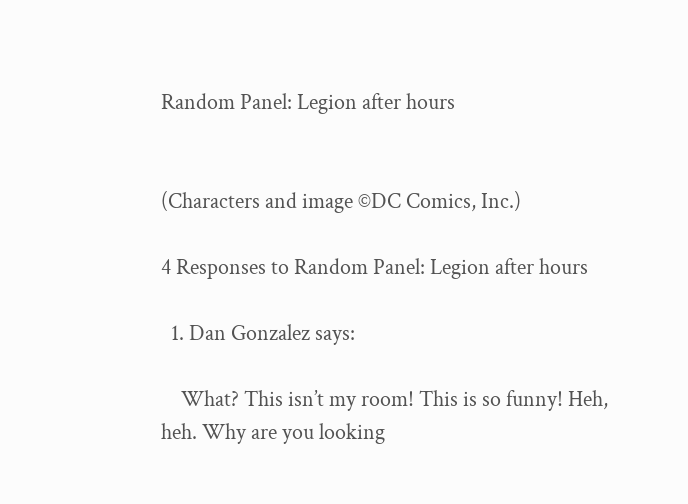Random Panel: Legion after hours


(Characters and image ©DC Comics, Inc.)

4 Responses to Random Panel: Legion after hours

  1. Dan Gonzalez says:

    What? This isn’t my room! This is so funny! Heh, heh. Why are you looking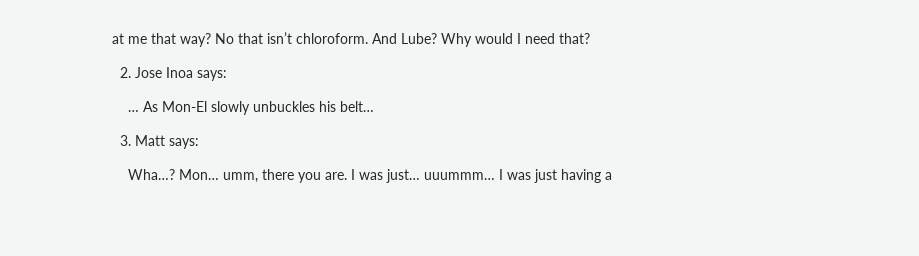at me that way? No that isn’t chloroform. And Lube? Why would I need that?

  2. Jose Inoa says:

    … As Mon-El slowly unbuckles his belt…

  3. Matt says:

    Wha…? Mon… umm, there you are. I was just… uuummm… I was just having a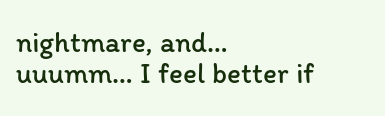nightmare, and… uuumm… I feel better if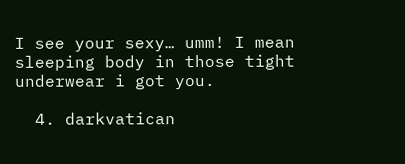I see your sexy… umm! I mean sleeping body in those tight underwear i got you.

  4. darkvatican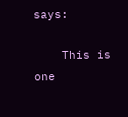says:

    This is one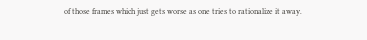of those frames which just gets worse as one tries to rationalize it away.